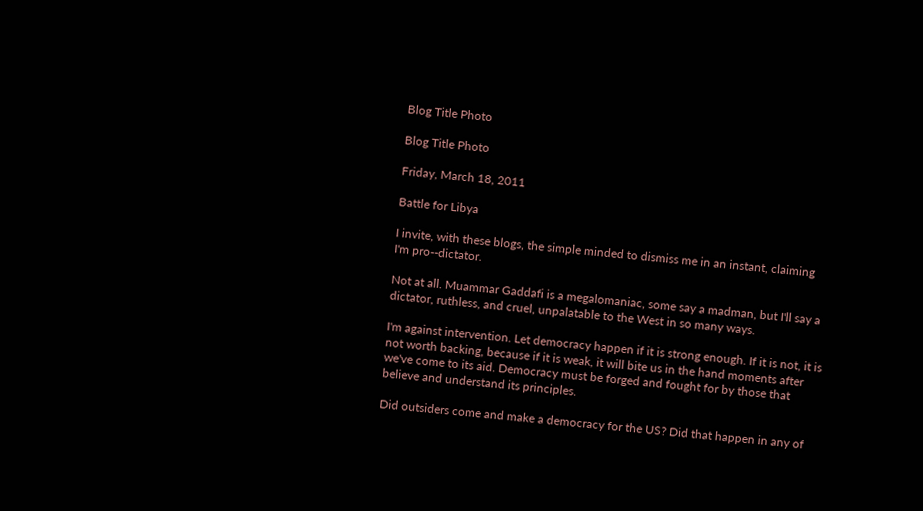Blog Title Photo

Blog Title Photo

Friday, March 18, 2011

Battle for Libya

I invite, with these blogs, the simple minded to dismiss me in an instant, claiming I'm pro--dictator.

Not at all. Muammar Gaddafi is a megalomaniac, some say a madman, but I'll say a dictator, ruthless, and cruel, unpalatable to the West in so many ways.

I'm against intervention. Let democracy happen if it is strong enough. If it is not, it is not worth backing, because if it is weak, it will bite us in the hand moments after we've come to its aid. Democracy must be forged and fought for by those that believe and understand its principles.

Did outsiders come and make a democracy for the US? Did that happen in any of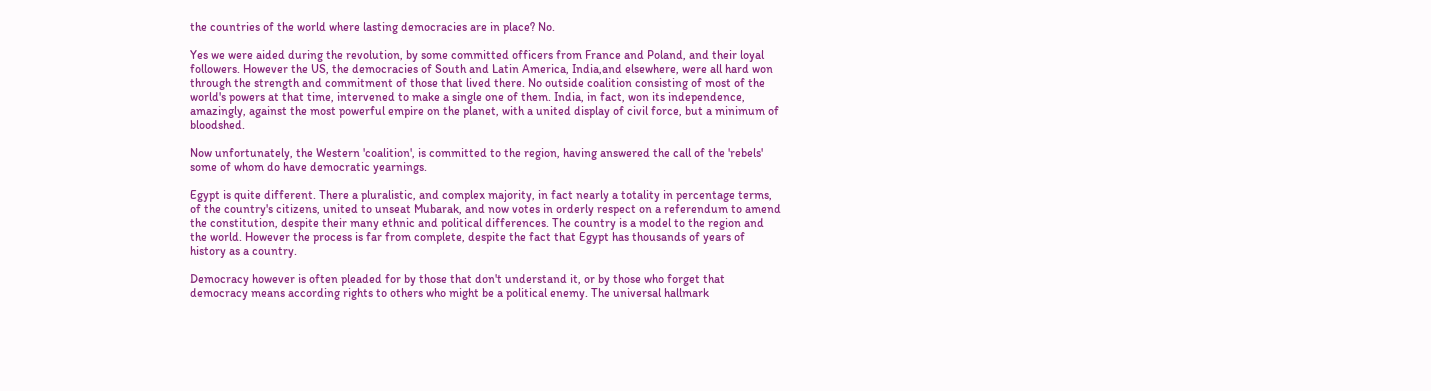the countries of the world where lasting democracies are in place? No.

Yes we were aided during the revolution, by some committed officers from France and Poland, and their loyal followers. However the US, the democracies of South and Latin America, India,and elsewhere, were all hard won through the strength and commitment of those that lived there. No outside coalition consisting of most of the world's powers at that time, intervened to make a single one of them. India, in fact, won its independence, amazingly, against the most powerful empire on the planet, with a united display of civil force, but a minimum of bloodshed.

Now unfortunately, the Western 'coalition', is committed to the region, having answered the call of the 'rebels' some of whom do have democratic yearnings.

Egypt is quite different. There a pluralistic, and complex majority, in fact nearly a totality in percentage terms, of the country's citizens, united to unseat Mubarak, and now votes in orderly respect on a referendum to amend the constitution, despite their many ethnic and political differences. The country is a model to the region and the world. However the process is far from complete, despite the fact that Egypt has thousands of years of history as a country.

Democracy however is often pleaded for by those that don't understand it, or by those who forget that democracy means according rights to others who might be a political enemy. The universal hallmark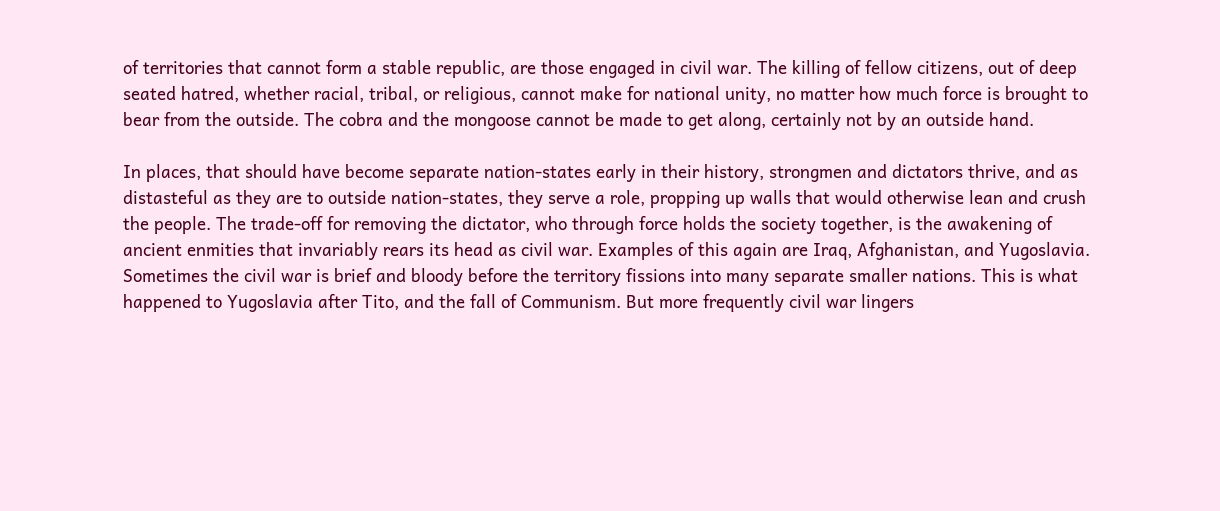of territories that cannot form a stable republic, are those engaged in civil war. The killing of fellow citizens, out of deep seated hatred, whether racial, tribal, or religious, cannot make for national unity, no matter how much force is brought to bear from the outside. The cobra and the mongoose cannot be made to get along, certainly not by an outside hand.

In places, that should have become separate nation-states early in their history, strongmen and dictators thrive, and as distasteful as they are to outside nation-states, they serve a role, propping up walls that would otherwise lean and crush the people. The trade-off for removing the dictator, who through force holds the society together, is the awakening of ancient enmities that invariably rears its head as civil war. Examples of this again are Iraq, Afghanistan, and Yugoslavia. Sometimes the civil war is brief and bloody before the territory fissions into many separate smaller nations. This is what happened to Yugoslavia after Tito, and the fall of Communism. But more frequently civil war lingers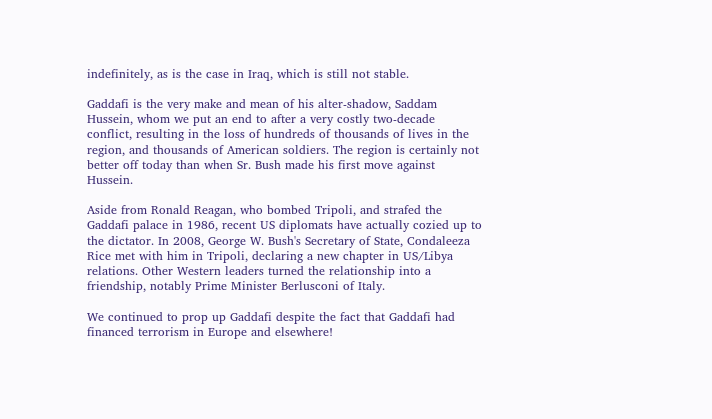indefinitely, as is the case in Iraq, which is still not stable.

Gaddafi is the very make and mean of his alter-shadow, Saddam Hussein, whom we put an end to after a very costly two-decade conflict, resulting in the loss of hundreds of thousands of lives in the region, and thousands of American soldiers. The region is certainly not better off today than when Sr. Bush made his first move against Hussein.

Aside from Ronald Reagan, who bombed Tripoli, and strafed the Gaddafi palace in 1986, recent US diplomats have actually cozied up to the dictator. In 2008, George W. Bush's Secretary of State, Condaleeza Rice met with him in Tripoli, declaring a new chapter in US/Libya relations. Other Western leaders turned the relationship into a friendship, notably Prime Minister Berlusconi of Italy.

We continued to prop up Gaddafi despite the fact that Gaddafi had financed terrorism in Europe and elsewhere!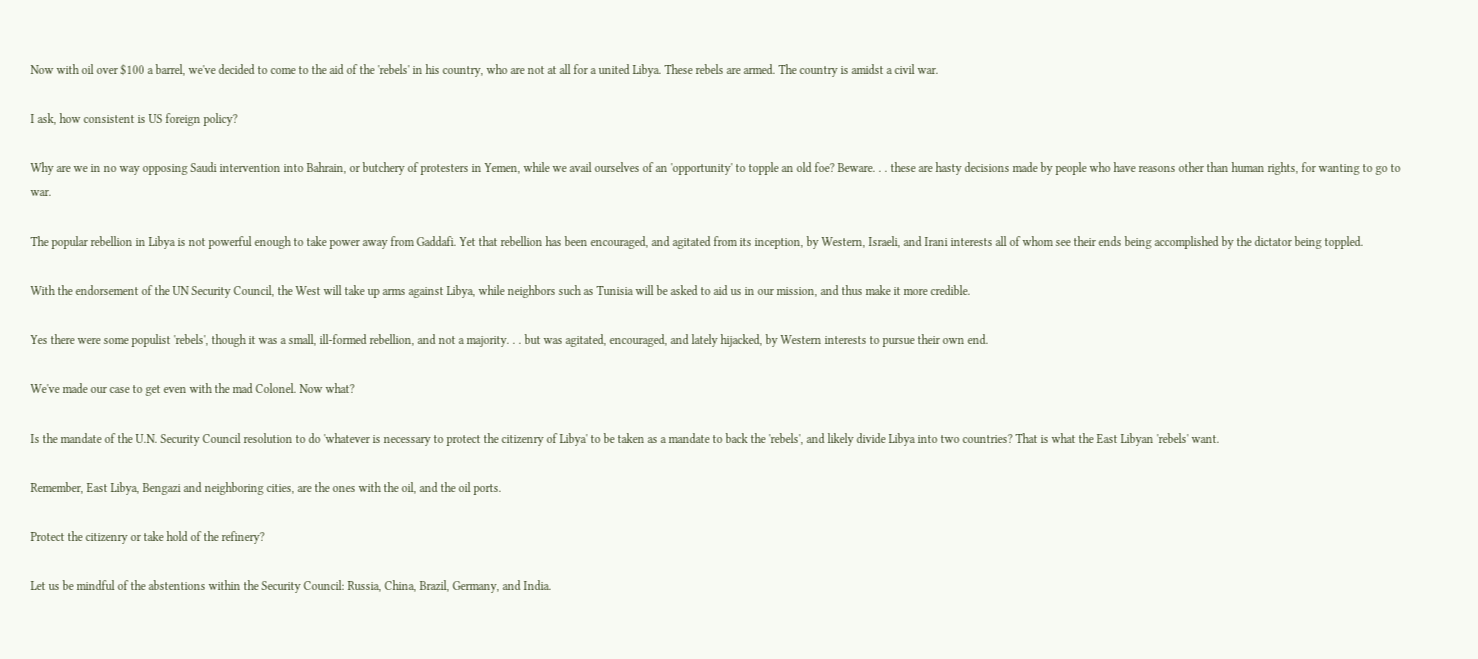Now with oil over $100 a barrel, we've decided to come to the aid of the 'rebels' in his country, who are not at all for a united Libya. These rebels are armed. The country is amidst a civil war.

I ask, how consistent is US foreign policy?

Why are we in no way opposing Saudi intervention into Bahrain, or butchery of protesters in Yemen, while we avail ourselves of an 'opportunity' to topple an old foe? Beware. . . these are hasty decisions made by people who have reasons other than human rights, for wanting to go to war.

The popular rebellion in Libya is not powerful enough to take power away from Gaddafi. Yet that rebellion has been encouraged, and agitated from its inception, by Western, Israeli, and Irani interests all of whom see their ends being accomplished by the dictator being toppled.

With the endorsement of the UN Security Council, the West will take up arms against Libya, while neighbors such as Tunisia will be asked to aid us in our mission, and thus make it more credible.

Yes there were some populist 'rebels', though it was a small, ill-formed rebellion, and not a majority. . . but was agitated, encouraged, and lately hijacked, by Western interests to pursue their own end.

We've made our case to get even with the mad Colonel. Now what?

Is the mandate of the U.N. Security Council resolution to do 'whatever is necessary to protect the citizenry of Libya' to be taken as a mandate to back the 'rebels', and likely divide Libya into two countries? That is what the East Libyan 'rebels' want.

Remember, East Libya, Bengazi and neighboring cities, are the ones with the oil, and the oil ports.

Protect the citizenry or take hold of the refinery?

Let us be mindful of the abstentions within the Security Council: Russia, China, Brazil, Germany, and India.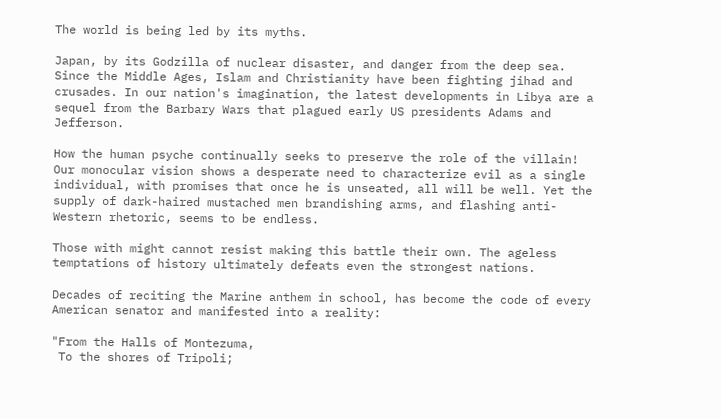The world is being led by its myths.

Japan, by its Godzilla of nuclear disaster, and danger from the deep sea. Since the Middle Ages, Islam and Christianity have been fighting jihad and crusades. In our nation's imagination, the latest developments in Libya are a sequel from the Barbary Wars that plagued early US presidents Adams and Jefferson.

How the human psyche continually seeks to preserve the role of the villain! Our monocular vision shows a desperate need to characterize evil as a single individual, with promises that once he is unseated, all will be well. Yet the supply of dark-haired mustached men brandishing arms, and flashing anti-Western rhetoric, seems to be endless.

Those with might cannot resist making this battle their own. The ageless temptations of history ultimately defeats even the strongest nations.

Decades of reciting the Marine anthem in school, has become the code of every American senator and manifested into a reality:

"From the Halls of Montezuma,
 To the shores of Tripoli;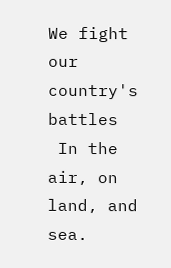We fight our country's battles
 In the air, on land, and sea.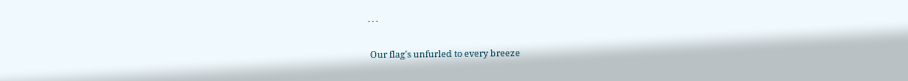. . .

 Our flag's unfurled to every breeze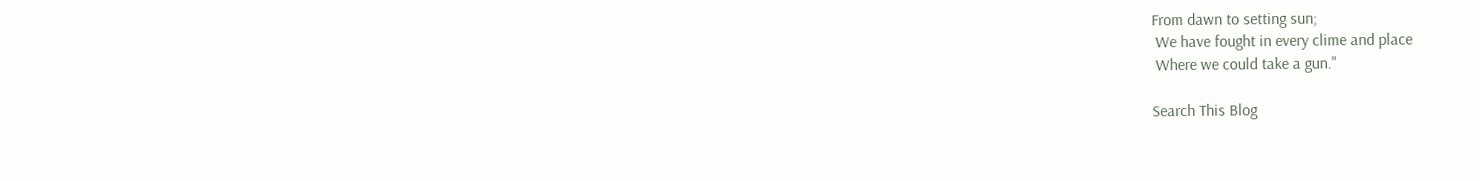From dawn to setting sun;
 We have fought in every clime and place
 Where we could take a gun."

Search This Blog